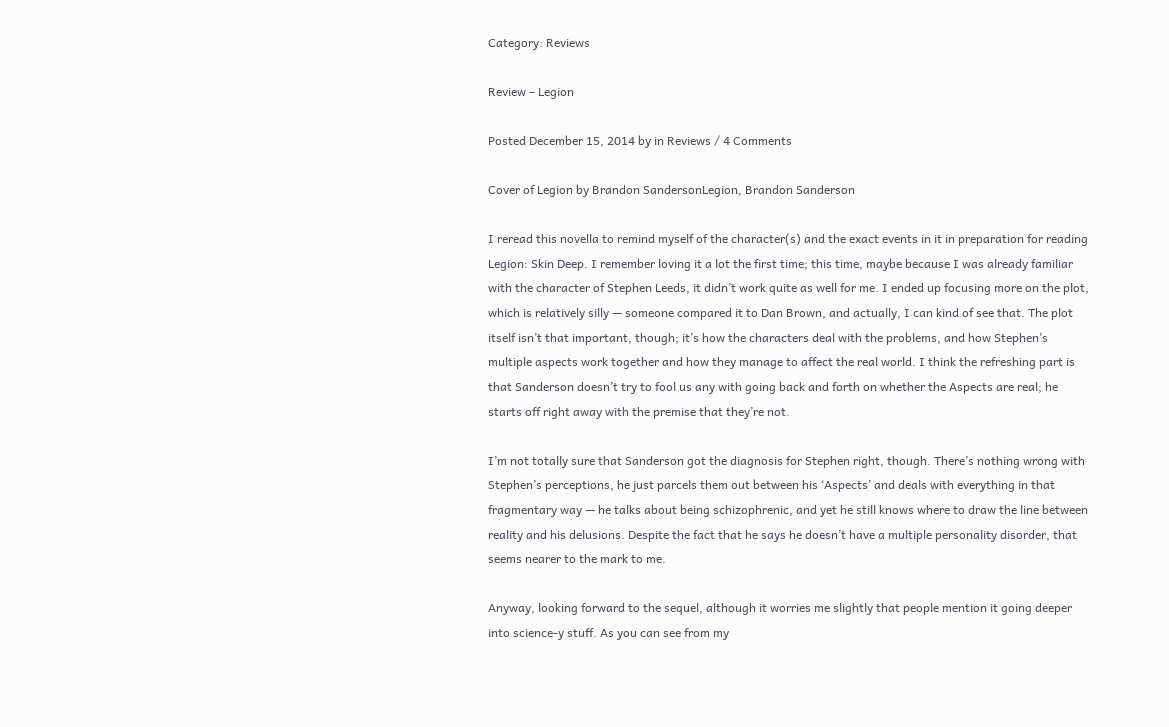Category: Reviews

Review – Legion

Posted December 15, 2014 by in Reviews / 4 Comments

Cover of Legion by Brandon SandersonLegion, Brandon Sanderson

I reread this novella to remind myself of the character(s) and the exact events in it in preparation for reading Legion: Skin Deep. I remember loving it a lot the first time; this time, maybe because I was already familiar with the character of Stephen Leeds, it didn’t work quite as well for me. I ended up focusing more on the plot, which is relatively silly — someone compared it to Dan Brown, and actually, I can kind of see that. The plot itself isn’t that important, though; it’s how the characters deal with the problems, and how Stephen’s multiple aspects work together and how they manage to affect the real world. I think the refreshing part is that Sanderson doesn’t try to fool us any with going back and forth on whether the Aspects are real; he starts off right away with the premise that they’re not.

I’m not totally sure that Sanderson got the diagnosis for Stephen right, though. There’s nothing wrong with Stephen’s perceptions, he just parcels them out between his ‘Aspects’ and deals with everything in that fragmentary way — he talks about being schizophrenic, and yet he still knows where to draw the line between reality and his delusions. Despite the fact that he says he doesn’t have a multiple personality disorder, that seems nearer to the mark to me.

Anyway, looking forward to the sequel, although it worries me slightly that people mention it going deeper into science-y stuff. As you can see from my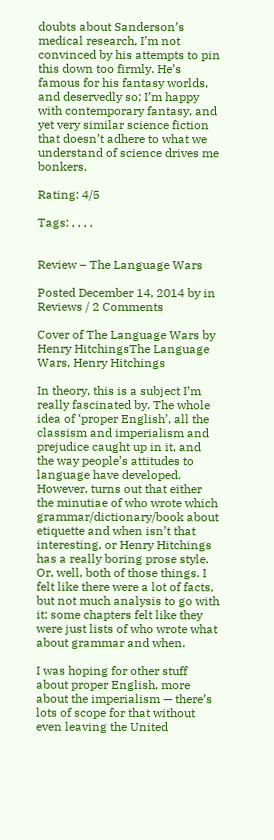doubts about Sanderson’s medical research, I’m not convinced by his attempts to pin this down too firmly. He’s famous for his fantasy worlds, and deservedly so; I’m happy with contemporary fantasy, and yet very similar science fiction that doesn’t adhere to what we understand of science drives me bonkers.

Rating: 4/5

Tags: , , , ,


Review – The Language Wars

Posted December 14, 2014 by in Reviews / 2 Comments

Cover of The Language Wars by Henry HitchingsThe Language Wars, Henry Hitchings

In theory, this is a subject I’m really fascinated by. The whole idea of ‘proper English’, all the classism and imperialism and prejudice caught up in it, and the way people’s attitudes to language have developed. However, turns out that either the minutiae of who wrote which grammar/dictionary/book about etiquette and when isn’t that interesting, or Henry Hitchings has a really boring prose style. Or, well, both of those things. I felt like there were a lot of facts, but not much analysis to go with it; some chapters felt like they were just lists of who wrote what about grammar and when.

I was hoping for other stuff about proper English, more about the imperialism — there’s lots of scope for that without even leaving the United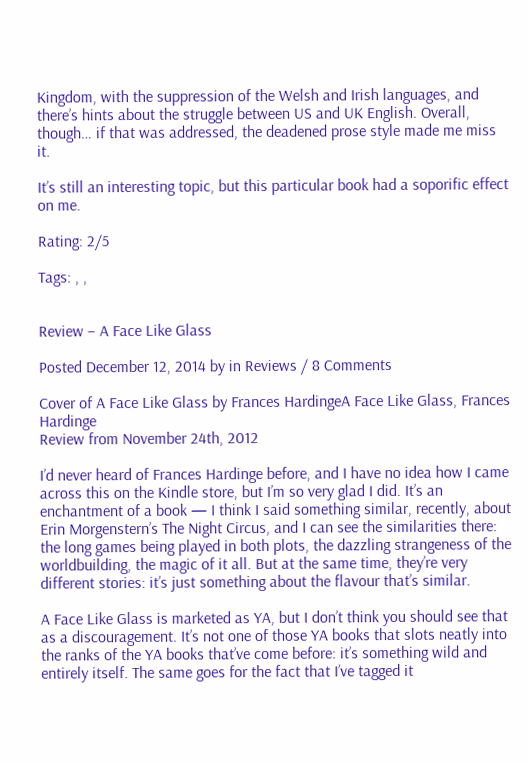Kingdom, with the suppression of the Welsh and Irish languages, and there’s hints about the struggle between US and UK English. Overall, though… if that was addressed, the deadened prose style made me miss it.

It’s still an interesting topic, but this particular book had a soporific effect on me.

Rating: 2/5

Tags: , ,


Review – A Face Like Glass

Posted December 12, 2014 by in Reviews / 8 Comments

Cover of A Face Like Glass by Frances HardingeA Face Like Glass, Frances Hardinge
Review from November 24th, 2012

I’d never heard of Frances Hardinge before, and I have no idea how I came across this on the Kindle store, but I’m so very glad I did. It’s an enchantment of a book — I think I said something similar, recently, about Erin Morgenstern’s The Night Circus, and I can see the similarities there: the long games being played in both plots, the dazzling strangeness of the worldbuilding, the magic of it all. But at the same time, they’re very different stories: it’s just something about the flavour that’s similar.

A Face Like Glass is marketed as YA, but I don’t think you should see that as a discouragement. It’s not one of those YA books that slots neatly into the ranks of the YA books that’ve come before: it’s something wild and entirely itself. The same goes for the fact that I’ve tagged it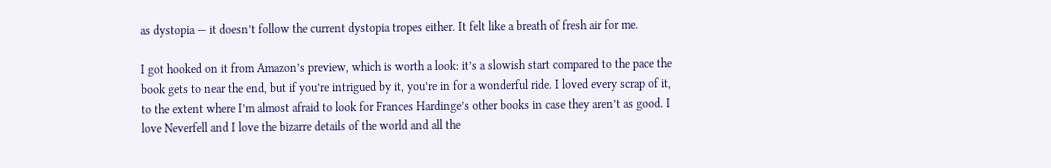as dystopia — it doesn’t follow the current dystopia tropes either. It felt like a breath of fresh air for me.

I got hooked on it from Amazon’s preview, which is worth a look: it’s a slowish start compared to the pace the book gets to near the end, but if you’re intrigued by it, you’re in for a wonderful ride. I loved every scrap of it, to the extent where I’m almost afraid to look for Frances Hardinge’s other books in case they aren’t as good. I love Neverfell and I love the bizarre details of the world and all the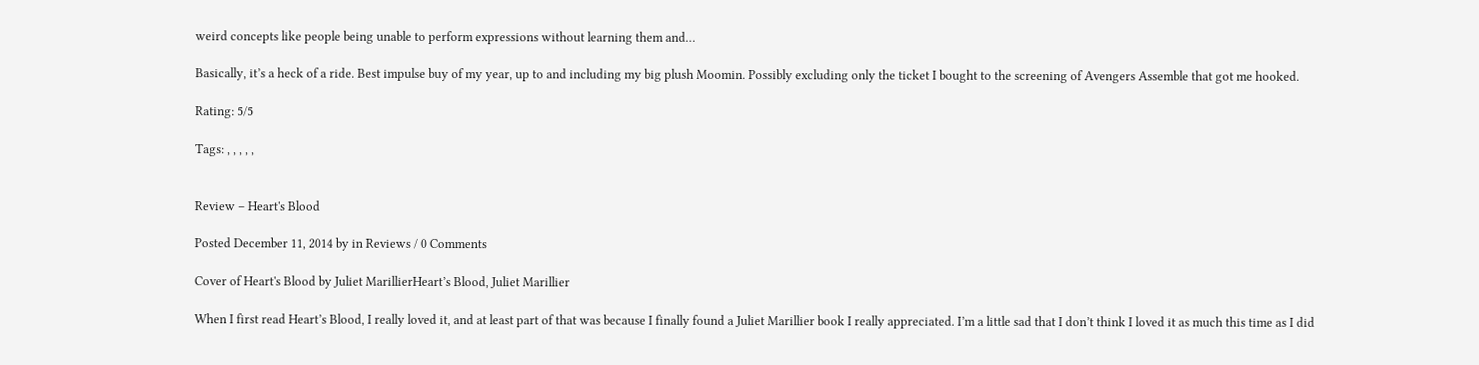weird concepts like people being unable to perform expressions without learning them and…

Basically, it’s a heck of a ride. Best impulse buy of my year, up to and including my big plush Moomin. Possibly excluding only the ticket I bought to the screening of Avengers Assemble that got me hooked.

Rating: 5/5

Tags: , , , , ,


Review – Heart's Blood

Posted December 11, 2014 by in Reviews / 0 Comments

Cover of Heart's Blood by Juliet MarillierHeart’s Blood, Juliet Marillier

When I first read Heart’s Blood, I really loved it, and at least part of that was because I finally found a Juliet Marillier book I really appreciated. I’m a little sad that I don’t think I loved it as much this time as I did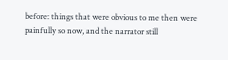before: things that were obvious to me then were painfully so now, and the narrator still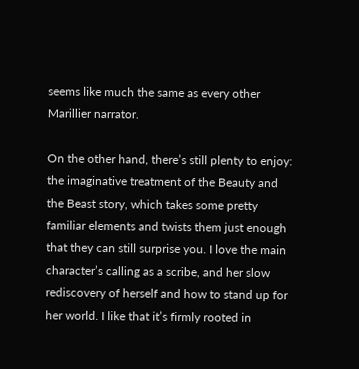seems like much the same as every other Marillier narrator.

On the other hand, there’s still plenty to enjoy: the imaginative treatment of the Beauty and the Beast story, which takes some pretty familiar elements and twists them just enough that they can still surprise you. I love the main character’s calling as a scribe, and her slow rediscovery of herself and how to stand up for her world. I like that it’s firmly rooted in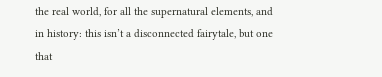the real world, for all the supernatural elements, and in history: this isn’t a disconnected fairytale, but one that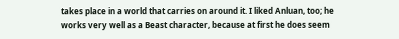takes place in a world that carries on around it. I liked Anluan, too; he works very well as a Beast character, because at first he does seem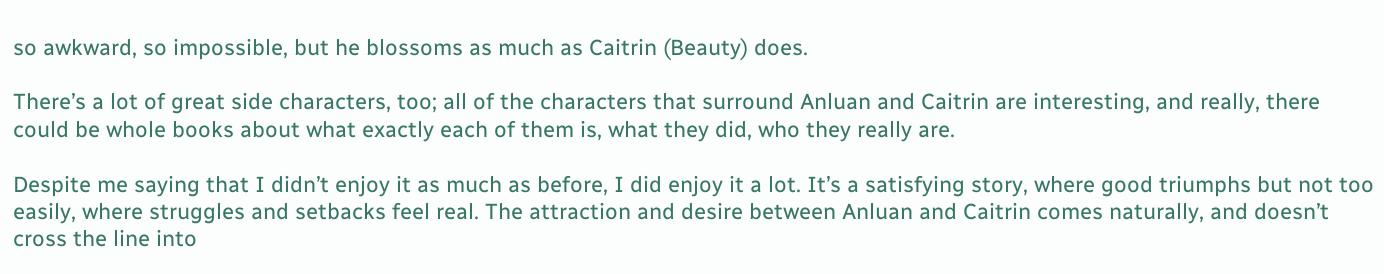so awkward, so impossible, but he blossoms as much as Caitrin (Beauty) does.

There’s a lot of great side characters, too; all of the characters that surround Anluan and Caitrin are interesting, and really, there could be whole books about what exactly each of them is, what they did, who they really are.

Despite me saying that I didn’t enjoy it as much as before, I did enjoy it a lot. It’s a satisfying story, where good triumphs but not too easily, where struggles and setbacks feel real. The attraction and desire between Anluan and Caitrin comes naturally, and doesn’t cross the line into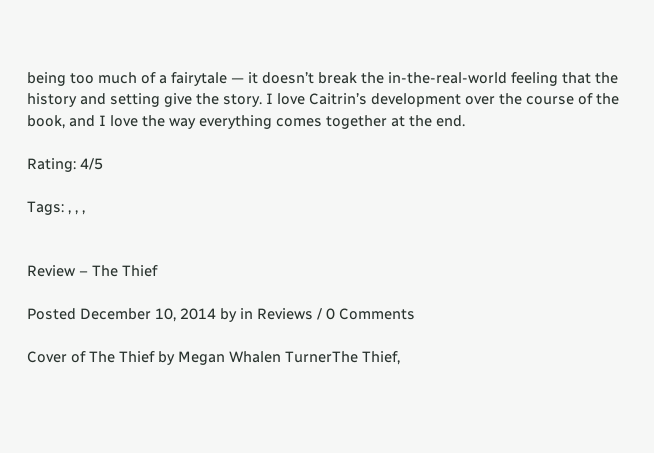being too much of a fairytale — it doesn’t break the in-the-real-world feeling that the history and setting give the story. I love Caitrin’s development over the course of the book, and I love the way everything comes together at the end.

Rating: 4/5

Tags: , , ,


Review – The Thief

Posted December 10, 2014 by in Reviews / 0 Comments

Cover of The Thief by Megan Whalen TurnerThe Thief,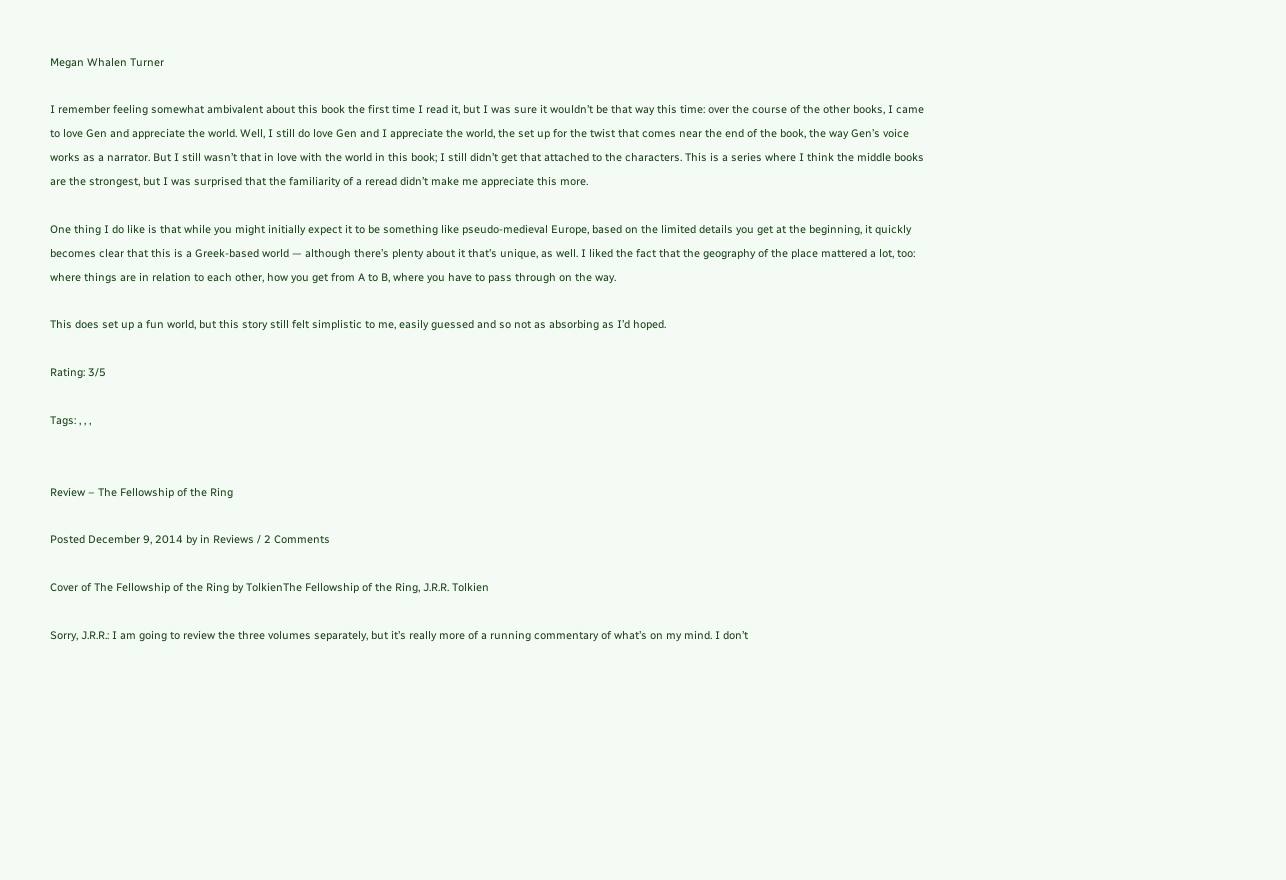Megan Whalen Turner

I remember feeling somewhat ambivalent about this book the first time I read it, but I was sure it wouldn’t be that way this time: over the course of the other books, I came to love Gen and appreciate the world. Well, I still do love Gen and I appreciate the world, the set up for the twist that comes near the end of the book, the way Gen’s voice works as a narrator. But I still wasn’t that in love with the world in this book; I still didn’t get that attached to the characters. This is a series where I think the middle books are the strongest, but I was surprised that the familiarity of a reread didn’t make me appreciate this more.

One thing I do like is that while you might initially expect it to be something like pseudo-medieval Europe, based on the limited details you get at the beginning, it quickly becomes clear that this is a Greek-based world — although there’s plenty about it that’s unique, as well. I liked the fact that the geography of the place mattered a lot, too: where things are in relation to each other, how you get from A to B, where you have to pass through on the way.

This does set up a fun world, but this story still felt simplistic to me, easily guessed and so not as absorbing as I’d hoped.

Rating: 3/5

Tags: , , ,


Review – The Fellowship of the Ring

Posted December 9, 2014 by in Reviews / 2 Comments

Cover of The Fellowship of the Ring by TolkienThe Fellowship of the Ring, J.R.R. Tolkien

Sorry, J.R.R.: I am going to review the three volumes separately, but it’s really more of a running commentary of what’s on my mind. I don’t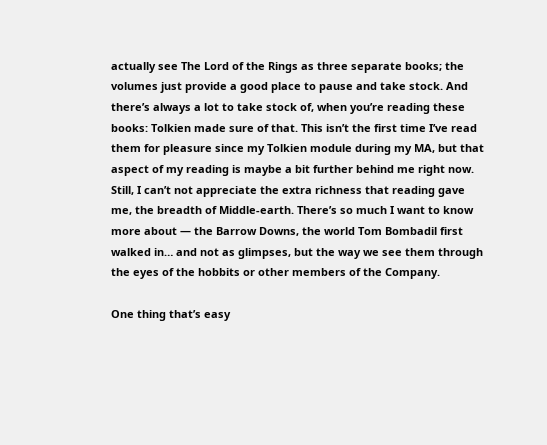actually see The Lord of the Rings as three separate books; the volumes just provide a good place to pause and take stock. And there’s always a lot to take stock of, when you’re reading these books: Tolkien made sure of that. This isn’t the first time I’ve read them for pleasure since my Tolkien module during my MA, but that aspect of my reading is maybe a bit further behind me right now. Still, I can’t not appreciate the extra richness that reading gave me, the breadth of Middle-earth. There’s so much I want to know more about — the Barrow Downs, the world Tom Bombadil first walked in… and not as glimpses, but the way we see them through the eyes of the hobbits or other members of the Company.

One thing that’s easy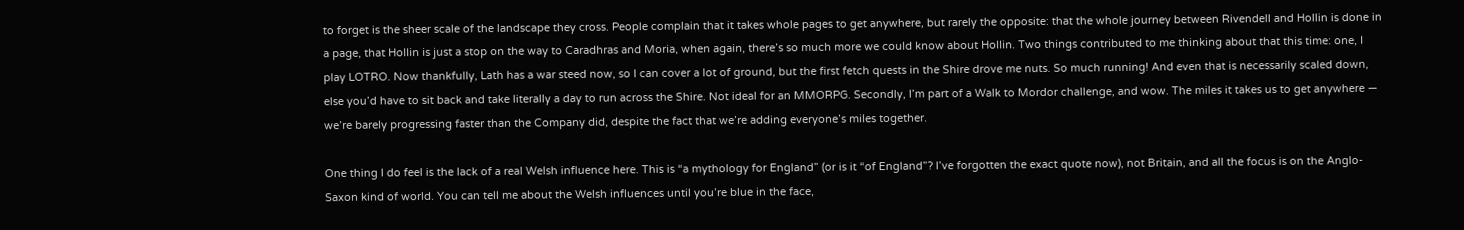to forget is the sheer scale of the landscape they cross. People complain that it takes whole pages to get anywhere, but rarely the opposite: that the whole journey between Rivendell and Hollin is done in a page, that Hollin is just a stop on the way to Caradhras and Moria, when again, there’s so much more we could know about Hollin. Two things contributed to me thinking about that this time: one, I play LOTRO. Now thankfully, Lath has a war steed now, so I can cover a lot of ground, but the first fetch quests in the Shire drove me nuts. So much running! And even that is necessarily scaled down, else you’d have to sit back and take literally a day to run across the Shire. Not ideal for an MMORPG. Secondly, I’m part of a Walk to Mordor challenge, and wow. The miles it takes us to get anywhere — we’re barely progressing faster than the Company did, despite the fact that we’re adding everyone’s miles together.

One thing I do feel is the lack of a real Welsh influence here. This is “a mythology for England” (or is it “of England”? I’ve forgotten the exact quote now), not Britain, and all the focus is on the Anglo-Saxon kind of world. You can tell me about the Welsh influences until you’re blue in the face,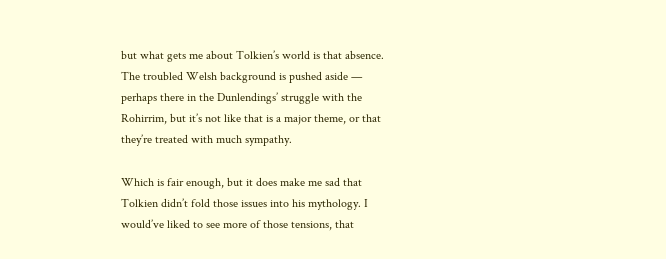but what gets me about Tolkien’s world is that absence. The troubled Welsh background is pushed aside — perhaps there in the Dunlendings’ struggle with the Rohirrim, but it’s not like that is a major theme, or that they’re treated with much sympathy.

Which is fair enough, but it does make me sad that Tolkien didn’t fold those issues into his mythology. I would’ve liked to see more of those tensions, that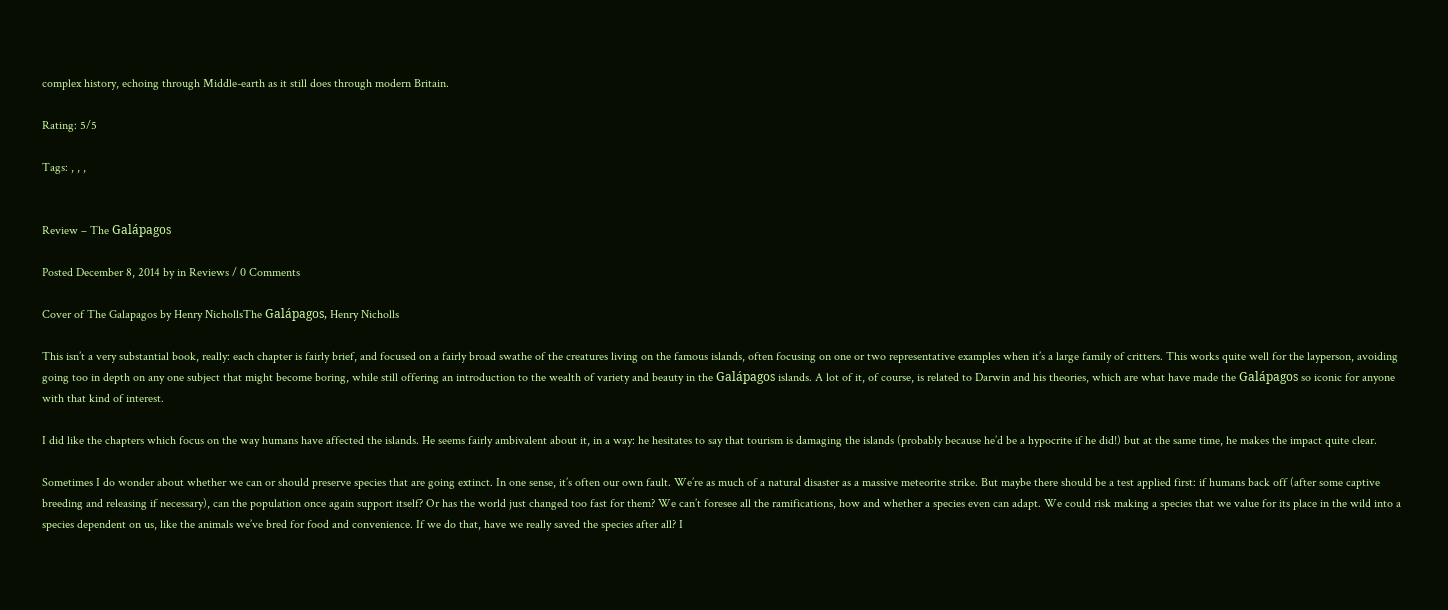complex history, echoing through Middle-earth as it still does through modern Britain.

Rating: 5/5

Tags: , , ,


Review – The Galápagos

Posted December 8, 2014 by in Reviews / 0 Comments

Cover of The Galapagos by Henry NichollsThe Galápagos, Henry Nicholls

This isn’t a very substantial book, really: each chapter is fairly brief, and focused on a fairly broad swathe of the creatures living on the famous islands, often focusing on one or two representative examples when it’s a large family of critters. This works quite well for the layperson, avoiding going too in depth on any one subject that might become boring, while still offering an introduction to the wealth of variety and beauty in the Galápagos islands. A lot of it, of course, is related to Darwin and his theories, which are what have made the Galápagos so iconic for anyone with that kind of interest.

I did like the chapters which focus on the way humans have affected the islands. He seems fairly ambivalent about it, in a way: he hesitates to say that tourism is damaging the islands (probably because he’d be a hypocrite if he did!) but at the same time, he makes the impact quite clear.

Sometimes I do wonder about whether we can or should preserve species that are going extinct. In one sense, it’s often our own fault. We’re as much of a natural disaster as a massive meteorite strike. But maybe there should be a test applied first: if humans back off (after some captive breeding and releasing if necessary), can the population once again support itself? Or has the world just changed too fast for them? We can’t foresee all the ramifications, how and whether a species even can adapt. We could risk making a species that we value for its place in the wild into a species dependent on us, like the animals we’ve bred for food and convenience. If we do that, have we really saved the species after all? I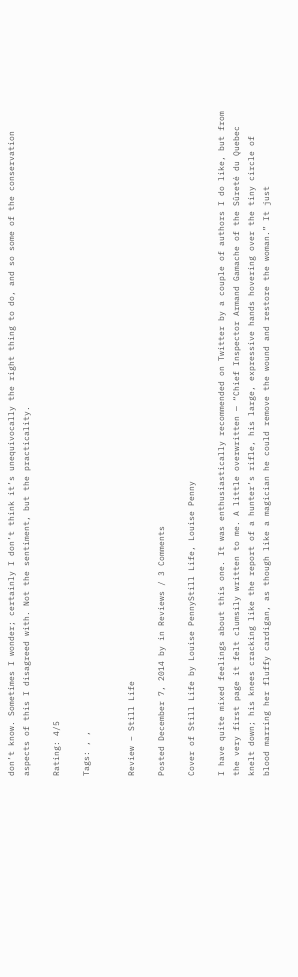don’t know. Sometimes I wonder; certainly I don’t think it’s unequivocally the right thing to do, and so some of the conservation aspects of this I disagreed with. Not the sentiment, but the practicality.

Rating: 4/5

Tags: , ,


Review – Still Life

Posted December 7, 2014 by in Reviews / 3 Comments

Cover of Still Life by Louise PennyStill Life, Louise Penny

I have quite mixed feelings about this one. It was enthusiastically recommended on Twitter by a couple of authors I do like, but from the very first page it felt clumsily written to me. A little overwritten — “Chief Inspector Armand Gamache of the Sûreté du Quebec knelt down; his knees cracking like the report of a hunter’s rifle, his large, expressive hands hovering over the tiny circle of blood marring her fluffy cardigan, as though like a magician he could remove the wound and restore the woman.” It just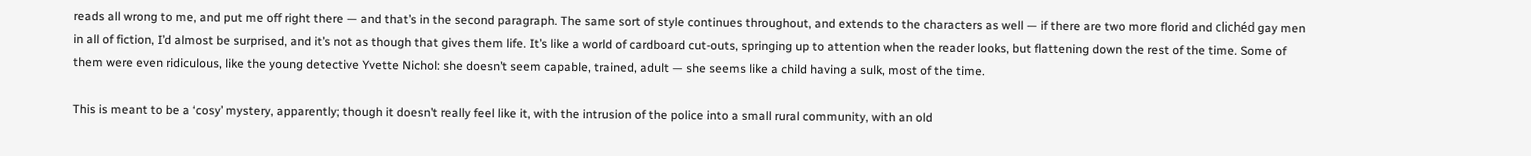reads all wrong to me, and put me off right there — and that’s in the second paragraph. The same sort of style continues throughout, and extends to the characters as well — if there are two more florid and clichéd gay men in all of fiction, I’d almost be surprised, and it’s not as though that gives them life. It’s like a world of cardboard cut-outs, springing up to attention when the reader looks, but flattening down the rest of the time. Some of them were even ridiculous, like the young detective Yvette Nichol: she doesn’t seem capable, trained, adult — she seems like a child having a sulk, most of the time.

This is meant to be a ‘cosy’ mystery, apparently; though it doesn’t really feel like it, with the intrusion of the police into a small rural community, with an old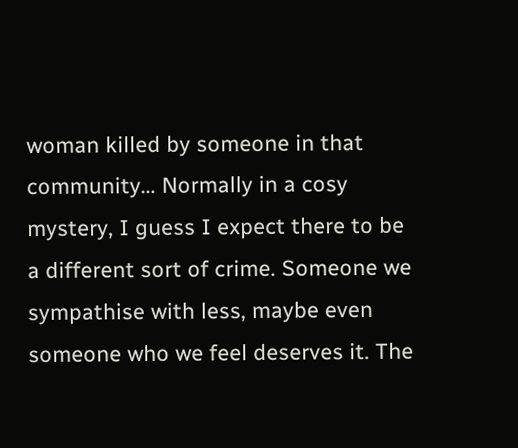woman killed by someone in that community… Normally in a cosy mystery, I guess I expect there to be a different sort of crime. Someone we sympathise with less, maybe even someone who we feel deserves it. The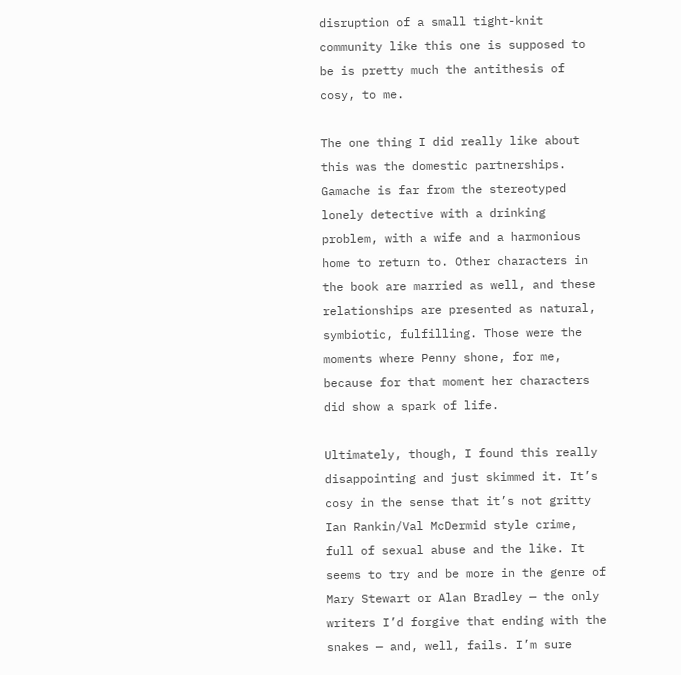disruption of a small tight-knit community like this one is supposed to be is pretty much the antithesis of cosy, to me.

The one thing I did really like about this was the domestic partnerships. Gamache is far from the stereotyped lonely detective with a drinking problem, with a wife and a harmonious home to return to. Other characters in the book are married as well, and these relationships are presented as natural, symbiotic, fulfilling. Those were the moments where Penny shone, for me, because for that moment her characters did show a spark of life.

Ultimately, though, I found this really disappointing and just skimmed it. It’s cosy in the sense that it’s not gritty Ian Rankin/Val McDermid style crime, full of sexual abuse and the like. It seems to try and be more in the genre of Mary Stewart or Alan Bradley — the only writers I’d forgive that ending with the snakes — and, well, fails. I’m sure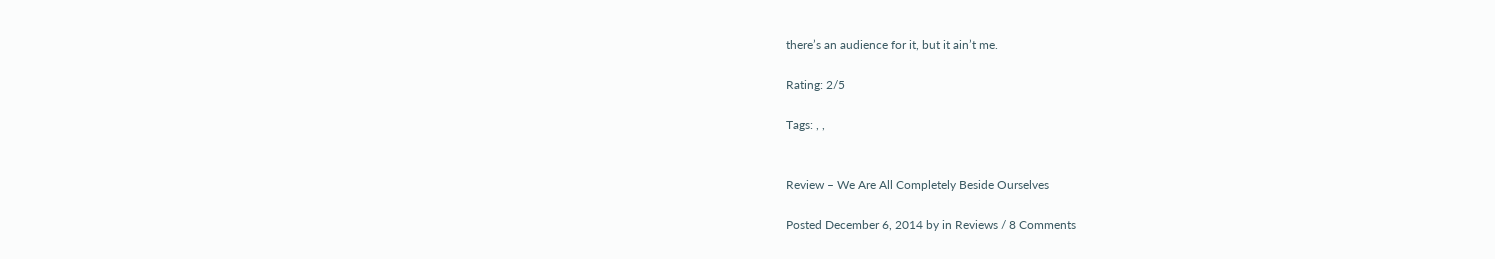there’s an audience for it, but it ain’t me.

Rating: 2/5

Tags: , ,


Review – We Are All Completely Beside Ourselves

Posted December 6, 2014 by in Reviews / 8 Comments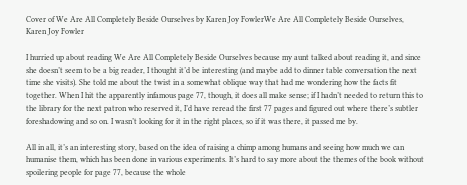Cover of We Are All Completely Beside Ourselves by Karen Joy FowlerWe Are All Completely Beside Ourselves, Karen Joy Fowler

I hurried up about reading We Are All Completely Beside Ourselves because my aunt talked about reading it, and since she doesn’t seem to be a big reader, I thought it’d be interesting (and maybe add to dinner table conversation the next time she visits). She told me about the twist in a somewhat oblique way that had me wondering how the facts fit together. When I hit the apparently infamous page 77, though, it does all make sense; if I hadn’t needed to return this to the library for the next patron who reserved it, I’d have reread the first 77 pages and figured out where there’s subtler foreshadowing and so on. I wasn’t looking for it in the right places, so if it was there, it passed me by.

All in all, it’s an interesting story, based on the idea of raising a chimp among humans and seeing how much we can humanise them, which has been done in various experiments. It’s hard to say more about the themes of the book without spoilering people for page 77, because the whole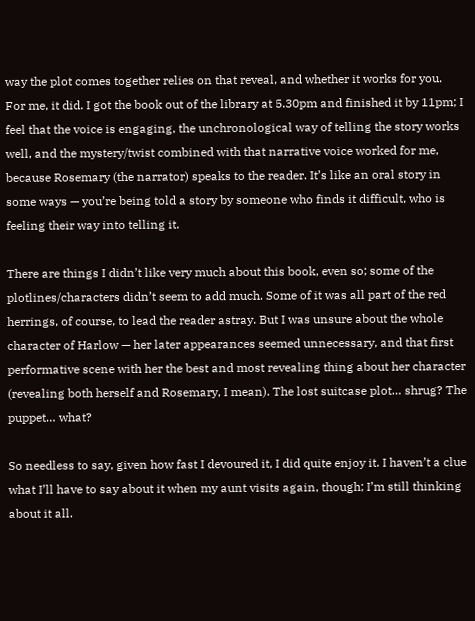way the plot comes together relies on that reveal, and whether it works for you. For me, it did. I got the book out of the library at 5.30pm and finished it by 11pm; I feel that the voice is engaging, the unchronological way of telling the story works well, and the mystery/twist combined with that narrative voice worked for me, because Rosemary (the narrator) speaks to the reader. It’s like an oral story in some ways — you’re being told a story by someone who finds it difficult, who is feeling their way into telling it.

There are things I didn’t like very much about this book, even so; some of the plotlines/characters didn’t seem to add much. Some of it was all part of the red herrings, of course, to lead the reader astray. But I was unsure about the whole character of Harlow — her later appearances seemed unnecessary, and that first performative scene with her the best and most revealing thing about her character (revealing both herself and Rosemary, I mean). The lost suitcase plot… shrug? The puppet… what?

So needless to say, given how fast I devoured it, I did quite enjoy it. I haven’t a clue what I’ll have to say about it when my aunt visits again, though; I’m still thinking about it all.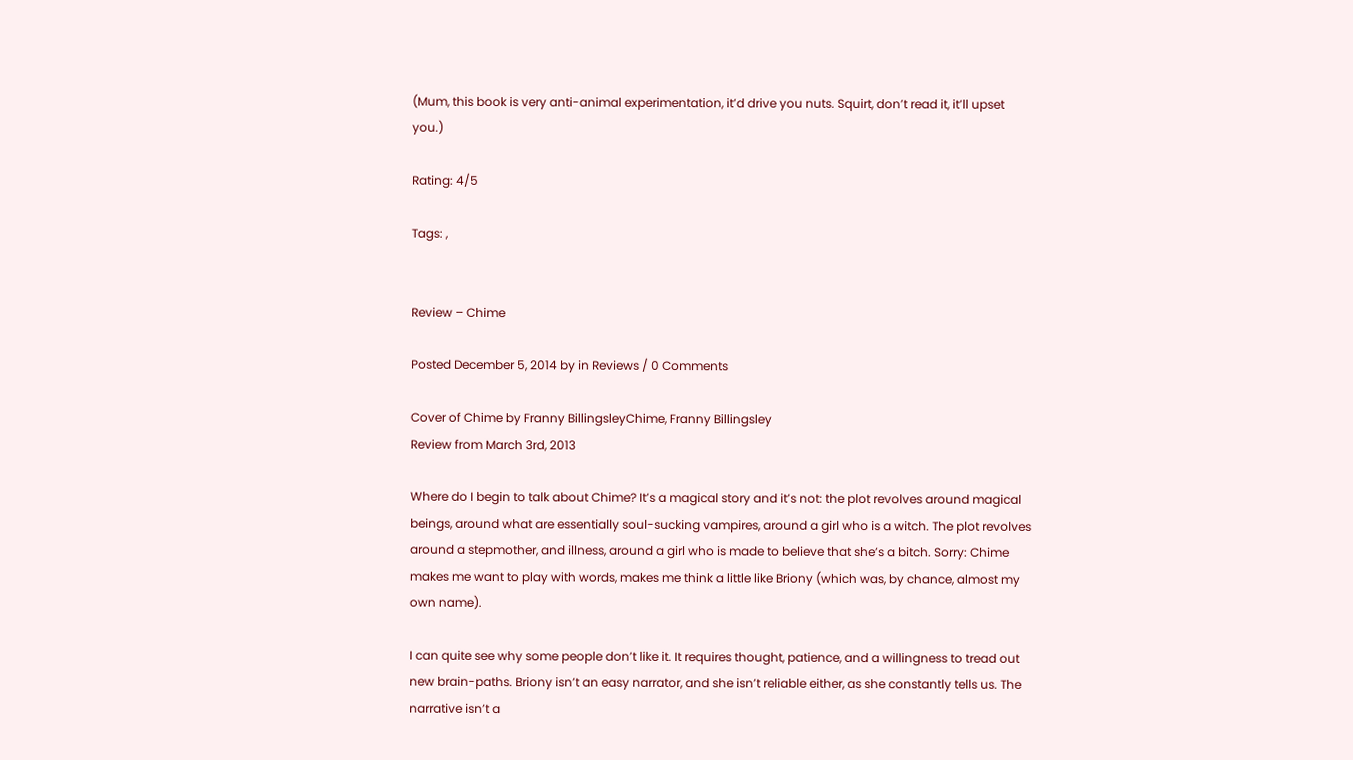(Mum, this book is very anti-animal experimentation, it’d drive you nuts. Squirt, don’t read it, it’ll upset you.)

Rating: 4/5

Tags: ,


Review – Chime

Posted December 5, 2014 by in Reviews / 0 Comments

Cover of Chime by Franny BillingsleyChime, Franny Billingsley
Review from March 3rd, 2013

Where do I begin to talk about Chime? It’s a magical story and it’s not: the plot revolves around magical beings, around what are essentially soul-sucking vampires, around a girl who is a witch. The plot revolves around a stepmother, and illness, around a girl who is made to believe that she’s a bitch. Sorry: Chime makes me want to play with words, makes me think a little like Briony (which was, by chance, almost my own name).

I can quite see why some people don’t like it. It requires thought, patience, and a willingness to tread out new brain-paths. Briony isn’t an easy narrator, and she isn’t reliable either, as she constantly tells us. The narrative isn’t a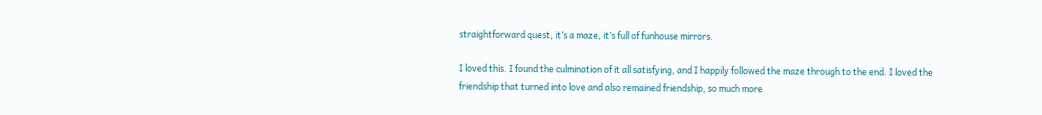straightforward quest, it’s a maze, it’s full of funhouse mirrors.

I loved this. I found the culmination of it all satisfying, and I happily followed the maze through to the end. I loved the friendship that turned into love and also remained friendship, so much more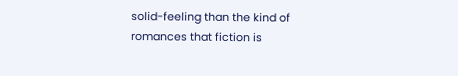solid-feeling than the kind of romances that fiction is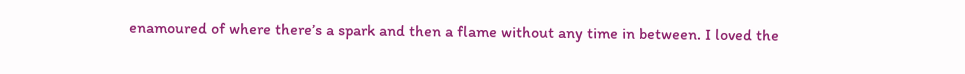enamoured of where there’s a spark and then a flame without any time in between. I loved the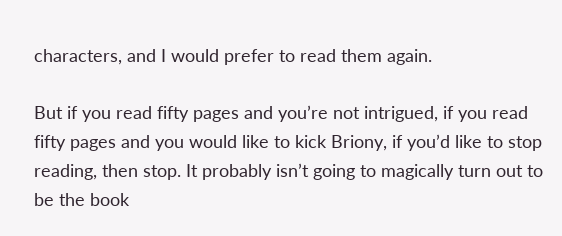characters, and I would prefer to read them again.

But if you read fifty pages and you’re not intrigued, if you read fifty pages and you would like to kick Briony, if you’d like to stop reading, then stop. It probably isn’t going to magically turn out to be the book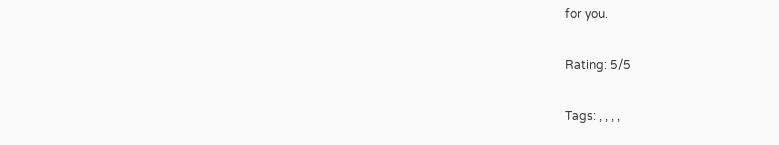for you.

Rating: 5/5

Tags: , , , ,